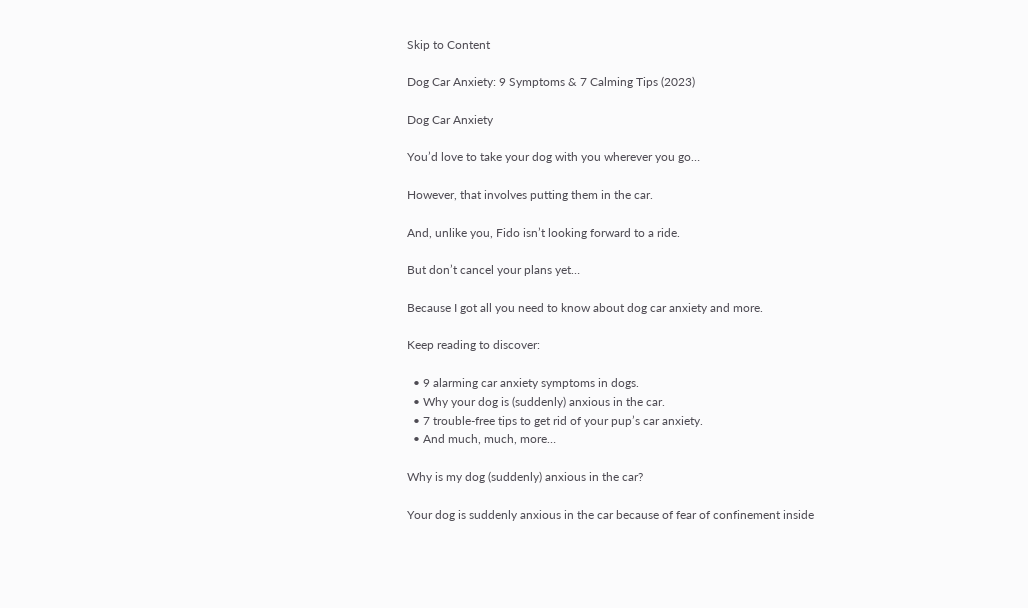Skip to Content

Dog Car Anxiety: 9 Symptoms & 7 Calming Tips (2023)

Dog Car Anxiety

You’d love to take your dog with you wherever you go…

However, that involves putting them in the car.

And, unlike you, Fido isn’t looking forward to a ride.

But don’t cancel your plans yet…

Because I got all you need to know about dog car anxiety and more.

Keep reading to discover:

  • 9 alarming car anxiety symptoms in dogs.
  • Why your dog is (suddenly) anxious in the car.
  • 7 trouble-free tips to get rid of your pup’s car anxiety.
  • And much, much, more…

Why is my dog (suddenly) anxious in the car?

Your dog is suddenly anxious in the car because of fear of confinement inside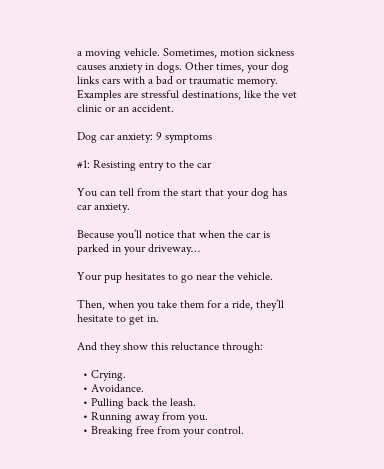a moving vehicle. Sometimes, motion sickness causes anxiety in dogs. Other times, your dog links cars with a bad or traumatic memory. Examples are stressful destinations, like the vet clinic or an accident.

Dog car anxiety: 9 symptoms

#1: Resisting entry to the car

You can tell from the start that your dog has car anxiety.

Because you’ll notice that when the car is parked in your driveway…

Your pup hesitates to go near the vehicle.

Then, when you take them for a ride, they’ll hesitate to get in.

And they show this reluctance through:

  • Crying.
  • Avoidance.
  • Pulling back the leash.
  • Running away from you.
  • Breaking free from your control.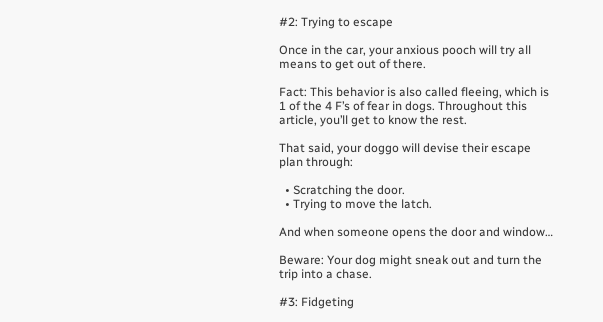#2: Trying to escape

Once in the car, your anxious pooch will try all means to get out of there.

Fact: This behavior is also called fleeing, which is 1 of the 4 F’s of fear in dogs. Throughout this article, you’ll get to know the rest.

That said, your doggo will devise their escape plan through:

  • Scratching the door.
  • Trying to move the latch.

And when someone opens the door and window…

Beware: Your dog might sneak out and turn the trip into a chase.

#3: Fidgeting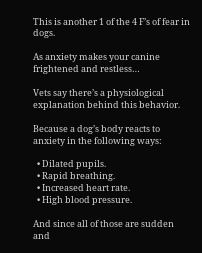This is another 1 of the 4 F’s of fear in dogs.

As anxiety makes your canine frightened and restless…

Vets say there’s a physiological explanation behind this behavior.

Because a dog’s body reacts to anxiety in the following ways:

  • Dilated pupils.
  • Rapid breathing.
  • Increased heart rate.
  • High blood pressure.

And since all of those are sudden and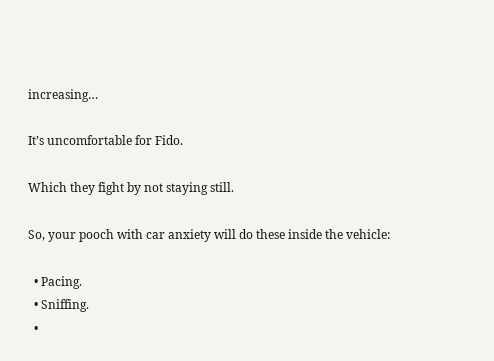increasing…

It’s uncomfortable for Fido.

Which they fight by not staying still.

So, your pooch with car anxiety will do these inside the vehicle:

  • Pacing.
  • Sniffing.
  •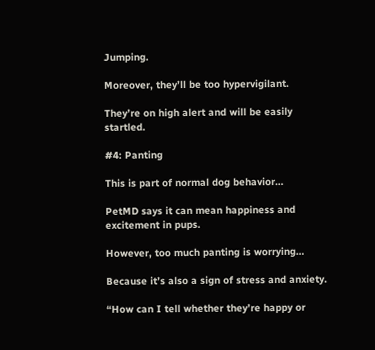Jumping.

Moreover, they’ll be too hypervigilant.

They’re on high alert and will be easily startled.

#4: Panting

This is part of normal dog behavior…

PetMD says it can mean happiness and excitement in pups.

However, too much panting is worrying…

Because it’s also a sign of stress and anxiety.

“How can I tell whether they’re happy or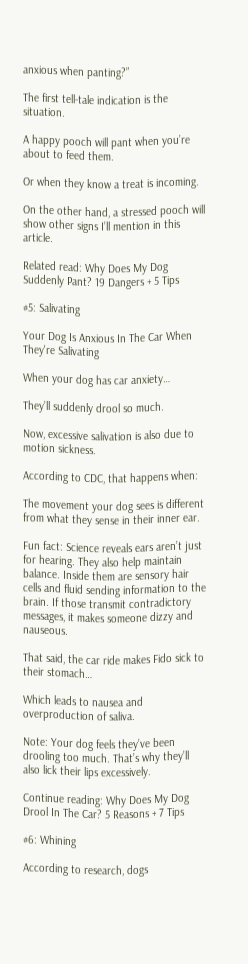anxious when panting?”

The first tell-tale indication is the situation.

A happy pooch will pant when you’re about to feed them.

Or when they know a treat is incoming.

On the other hand, a stressed pooch will show other signs I’ll mention in this article.

Related read: Why Does My Dog Suddenly Pant? 19 Dangers + 5 Tips

#5: Salivating

Your Dog Is Anxious In The Car When They're Salivating

When your dog has car anxiety…

They’ll suddenly drool so much.

Now, excessive salivation is also due to motion sickness.

According to CDC, that happens when:

The movement your dog sees is different from what they sense in their inner ear.

Fun fact: Science reveals ears aren’t just for hearing. They also help maintain balance. Inside them are sensory hair cells and fluid sending information to the brain. If those transmit contradictory messages, it makes someone dizzy and nauseous.

That said, the car ride makes Fido sick to their stomach…

Which leads to nausea and overproduction of saliva.

Note: Your dog feels they’ve been drooling too much. That’s why they’ll also lick their lips excessively.

Continue reading: Why Does My Dog Drool In The Car? 5 Reasons + 7 Tips

#6: Whining

According to research, dogs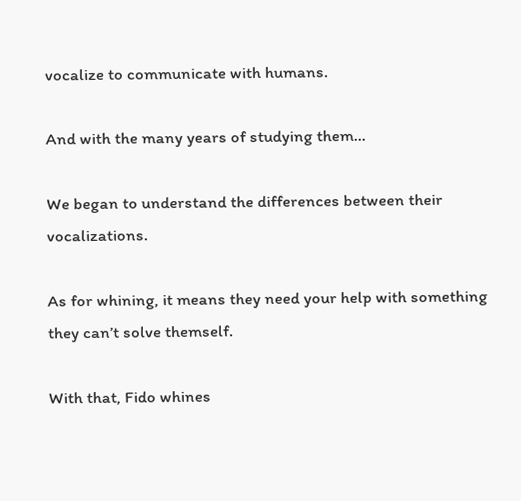vocalize to communicate with humans.

And with the many years of studying them…

We began to understand the differences between their vocalizations.

As for whining, it means they need your help with something they can’t solve themself.

With that, Fido whines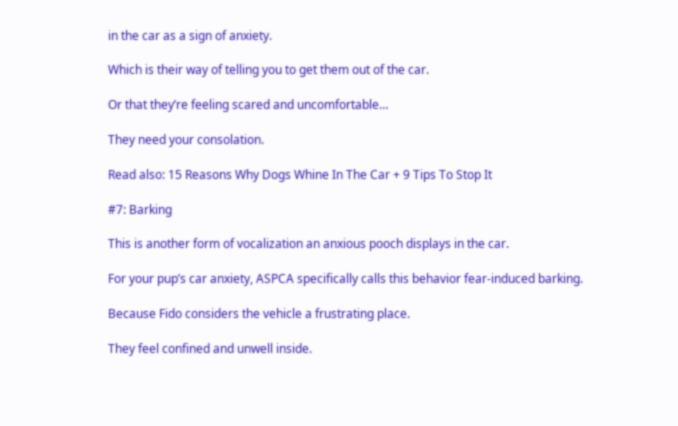in the car as a sign of anxiety.

Which is their way of telling you to get them out of the car.

Or that they’re feeling scared and uncomfortable…

They need your consolation.

Read also: 15 Reasons Why Dogs Whine In The Car + 9 Tips To Stop It

#7: Barking

This is another form of vocalization an anxious pooch displays in the car.

For your pup’s car anxiety, ASPCA specifically calls this behavior fear-induced barking.

Because Fido considers the vehicle a frustrating place.

They feel confined and unwell inside.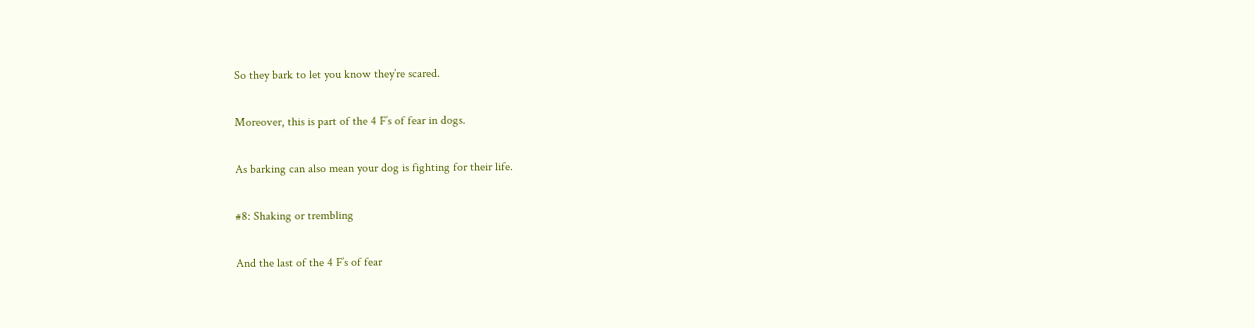So they bark to let you know they’re scared.

Moreover, this is part of the 4 F’s of fear in dogs.

As barking can also mean your dog is fighting for their life.

#8: Shaking or trembling

And the last of the 4 F’s of fear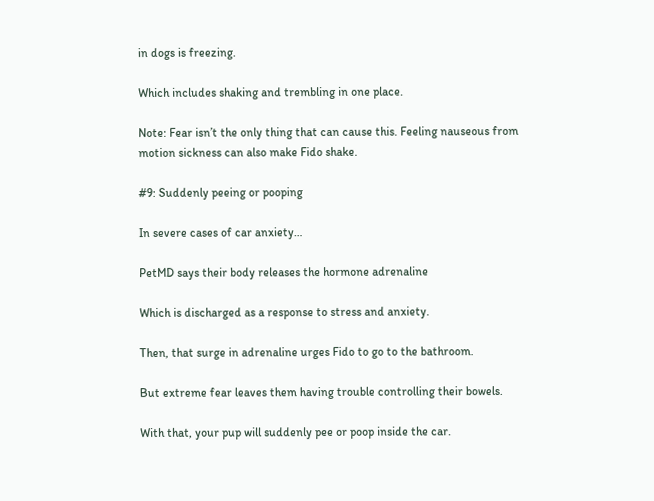in dogs is freezing.

Which includes shaking and trembling in one place.

Note: Fear isn’t the only thing that can cause this. Feeling nauseous from motion sickness can also make Fido shake.

#9: Suddenly peeing or pooping

In severe cases of car anxiety…

PetMD says their body releases the hormone adrenaline

Which is discharged as a response to stress and anxiety.

Then, that surge in adrenaline urges Fido to go to the bathroom.

But extreme fear leaves them having trouble controlling their bowels.

With that, your pup will suddenly pee or poop inside the car.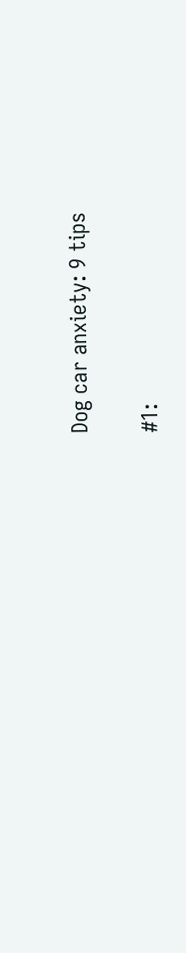Dog car anxiety: 9 tips

#1: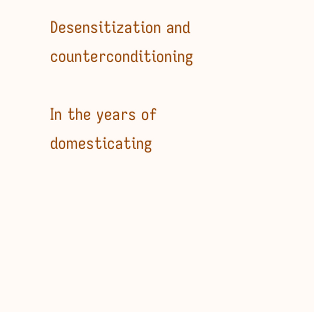Desensitization and counterconditioning

In the years of domesticating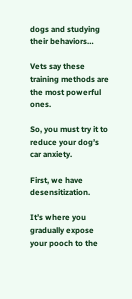dogs and studying their behaviors…

Vets say these training methods are the most powerful ones.

So, you must try it to reduce your dog’s car anxiety.

First, we have desensitization.

It’s where you gradually expose your pooch to the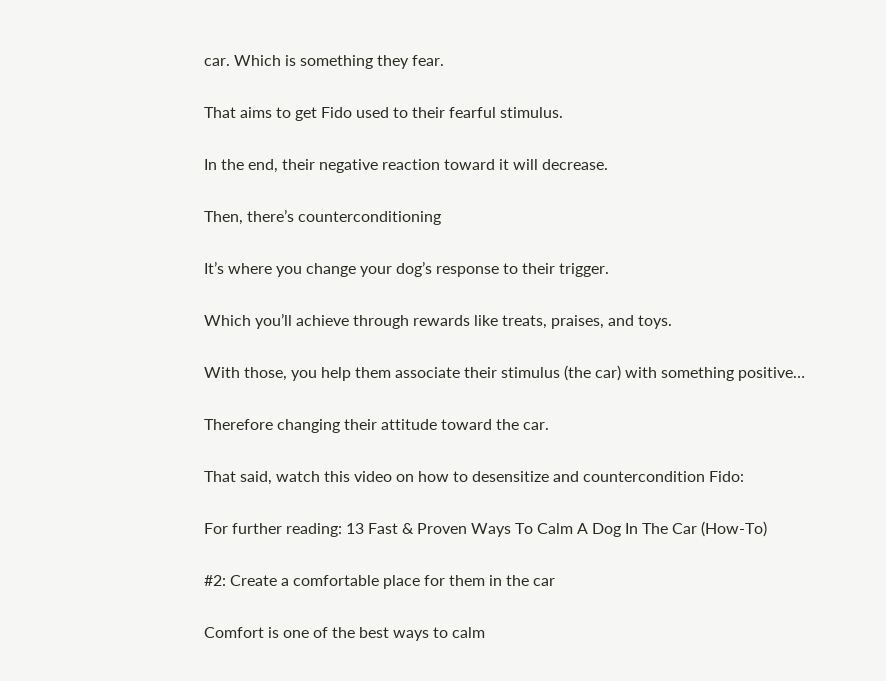car. Which is something they fear.

That aims to get Fido used to their fearful stimulus.

In the end, their negative reaction toward it will decrease.

Then, there’s counterconditioning

It’s where you change your dog’s response to their trigger.

Which you’ll achieve through rewards like treats, praises, and toys.

With those, you help them associate their stimulus (the car) with something positive…

Therefore changing their attitude toward the car.

That said, watch this video on how to desensitize and countercondition Fido:

For further reading: 13 Fast & Proven Ways To Calm A Dog In The Car (How-To)

#2: Create a comfortable place for them in the car

Comfort is one of the best ways to calm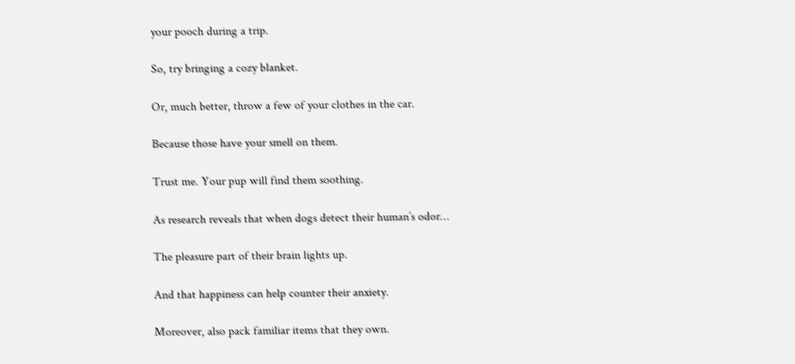your pooch during a trip.

So, try bringing a cozy blanket.

Or, much better, throw a few of your clothes in the car.

Because those have your smell on them.

Trust me. Your pup will find them soothing.

As research reveals that when dogs detect their human’s odor…

The pleasure part of their brain lights up.

And that happiness can help counter their anxiety.

Moreover, also pack familiar items that they own.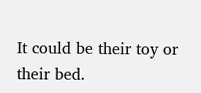It could be their toy or their bed.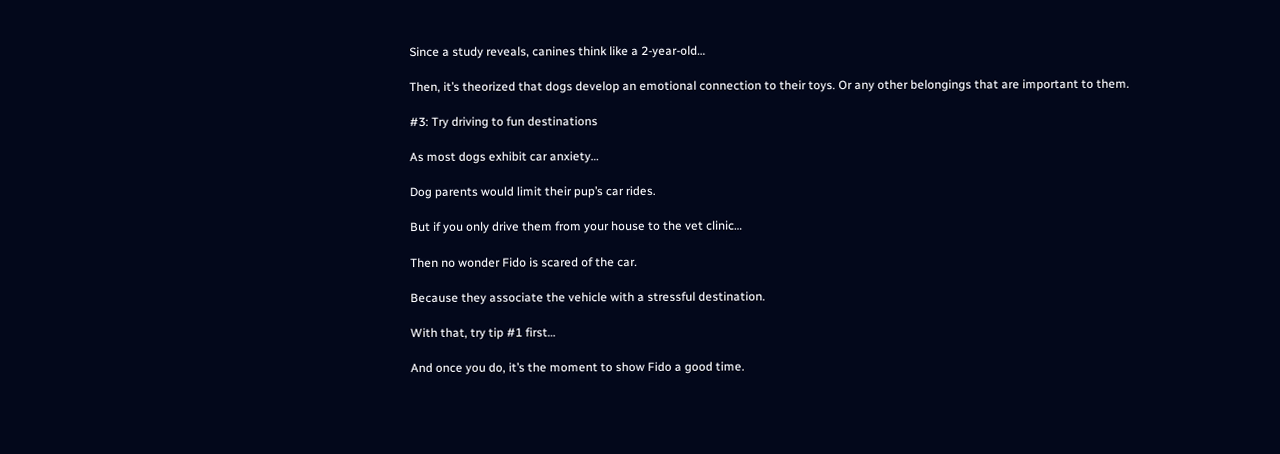Since a study reveals, canines think like a 2-year-old…

Then, it’s theorized that dogs develop an emotional connection to their toys. Or any other belongings that are important to them.

#3: Try driving to fun destinations

As most dogs exhibit car anxiety…

Dog parents would limit their pup’s car rides.

But if you only drive them from your house to the vet clinic…

Then no wonder Fido is scared of the car.

Because they associate the vehicle with a stressful destination.

With that, try tip #1 first…

And once you do, it’s the moment to show Fido a good time.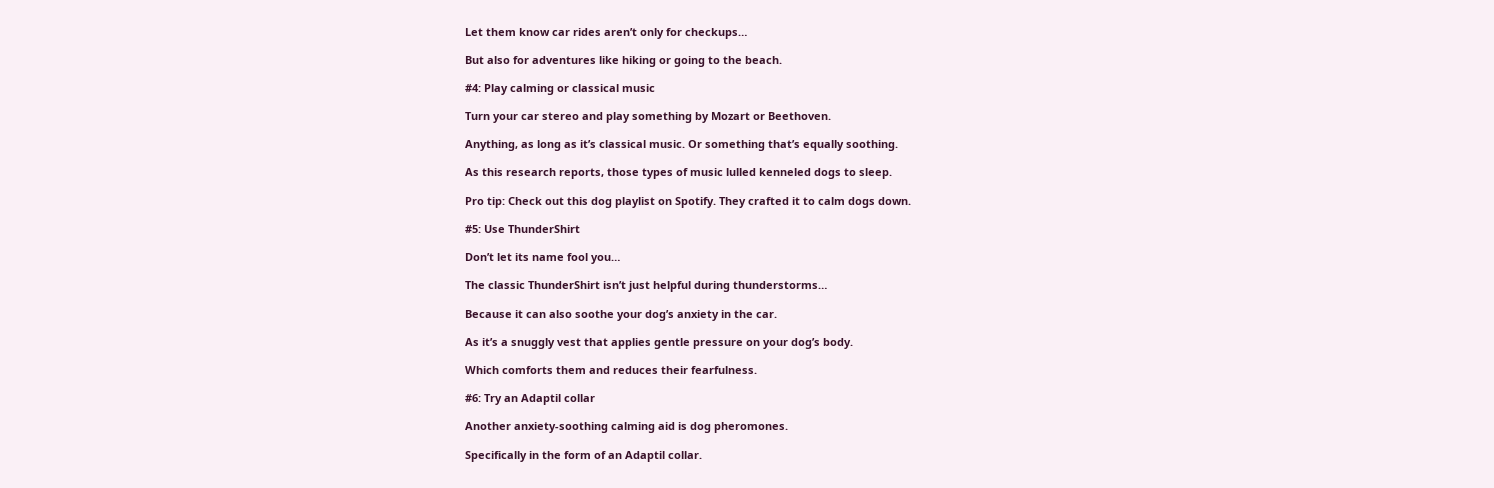Let them know car rides aren’t only for checkups…

But also for adventures like hiking or going to the beach.

#4: Play calming or classical music

Turn your car stereo and play something by Mozart or Beethoven.

Anything, as long as it’s classical music. Or something that’s equally soothing.

As this research reports, those types of music lulled kenneled dogs to sleep.

Pro tip: Check out this dog playlist on Spotify. They crafted it to calm dogs down.

#5: Use ThunderShirt

Don’t let its name fool you…

The classic ThunderShirt isn’t just helpful during thunderstorms…

Because it can also soothe your dog’s anxiety in the car.

As it’s a snuggly vest that applies gentle pressure on your dog’s body.

Which comforts them and reduces their fearfulness.

#6: Try an Adaptil collar

Another anxiety-soothing calming aid is dog pheromones.

Specifically in the form of an Adaptil collar.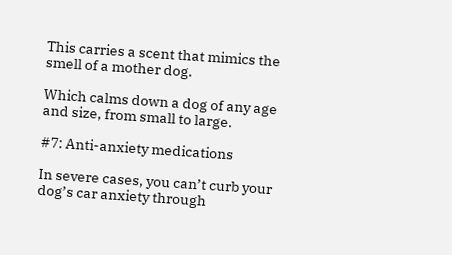This carries a scent that mimics the smell of a mother dog.

Which calms down a dog of any age and size, from small to large.

#7: Anti-anxiety medications

In severe cases, you can’t curb your dog’s car anxiety through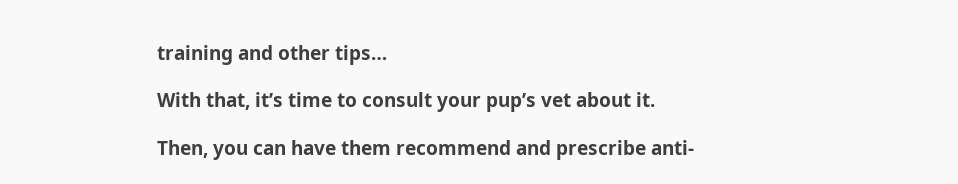training and other tips…

With that, it’s time to consult your pup’s vet about it.

Then, you can have them recommend and prescribe anti-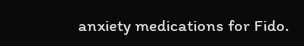anxiety medications for Fido.